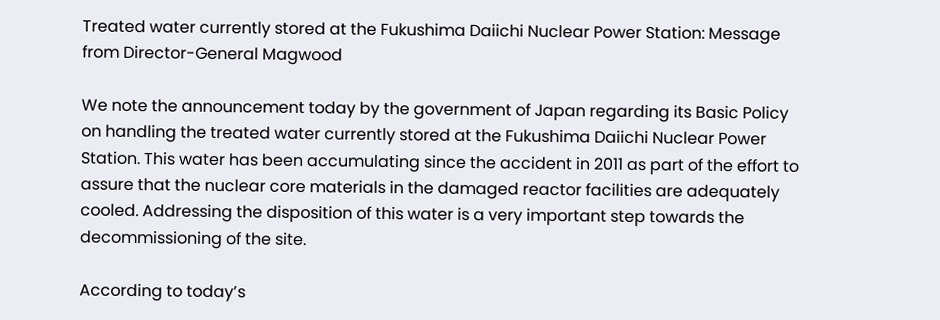Treated water currently stored at the Fukushima Daiichi Nuclear Power Station: Message from Director-General Magwood

We note the announcement today by the government of Japan regarding its Basic Policy on handling the treated water currently stored at the Fukushima Daiichi Nuclear Power Station. This water has been accumulating since the accident in 2011 as part of the effort to assure that the nuclear core materials in the damaged reactor facilities are adequately cooled. Addressing the disposition of this water is a very important step towards the decommissioning of the site.

According to today’s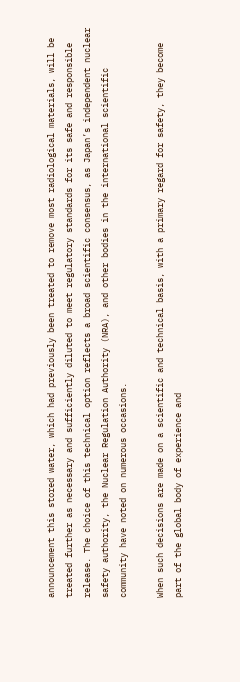announcement this stored water, which had previously been treated to remove most radiological materials, will be treated further as necessary and sufficiently diluted to meet regulatory standards for its safe and responsible release. The choice of this technical option reflects a broad scientific consensus, as Japan’s independent nuclear safety authority, the Nuclear Regulation Authority (NRA), and other bodies in the international scientific community have noted on numerous occasions.

When such decisions are made on a scientific and technical basis, with a primary regard for safety, they become part of the global body of experience and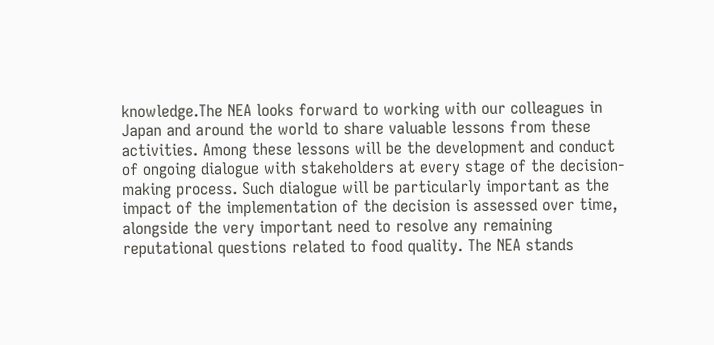knowledge.The NEA looks forward to working with our colleagues in Japan and around the world to share valuable lessons from these activities. Among these lessons will be the development and conduct of ongoing dialogue with stakeholders at every stage of the decision-making process. Such dialogue will be particularly important as the impact of the implementation of the decision is assessed over time, alongside the very important need to resolve any remaining reputational questions related to food quality. The NEA stands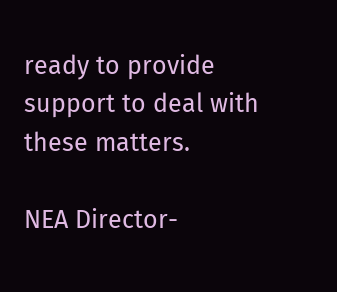ready to provide support to deal with these matters.

NEA Director-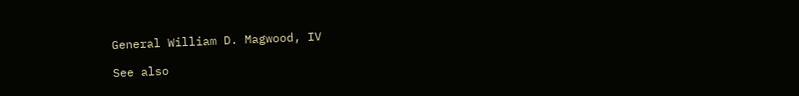General William D. Magwood, IV

See also